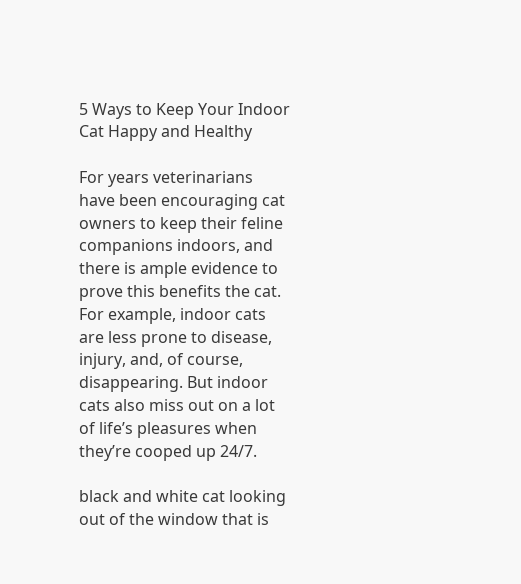5 Ways to Keep Your Indoor Cat Happy and Healthy

For years veterinarians have been encouraging cat owners to keep their feline companions indoors, and there is ample evidence to prove this benefits the cat. For example, indoor cats are less prone to disease, injury, and, of course, disappearing. But indoor cats also miss out on a lot of life’s pleasures when they’re cooped up 24/7.

black and white cat looking out of the window that is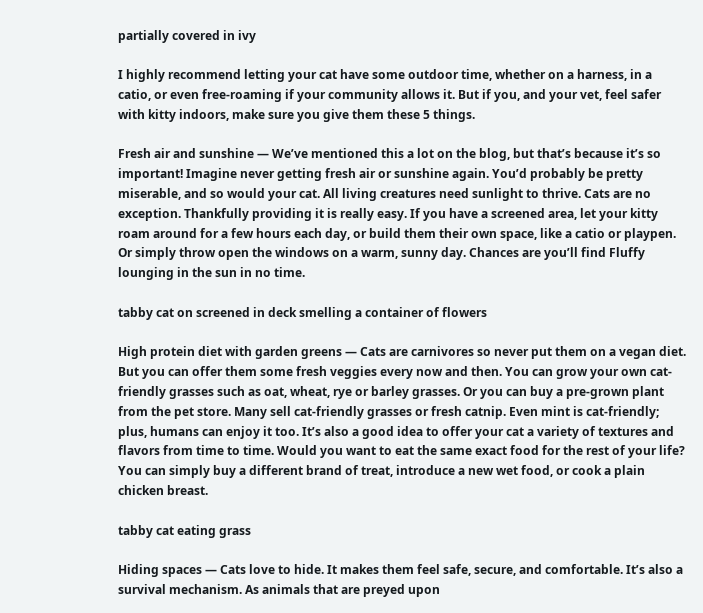partially covered in ivy

I highly recommend letting your cat have some outdoor time, whether on a harness, in a catio, or even free-roaming if your community allows it. But if you, and your vet, feel safer with kitty indoors, make sure you give them these 5 things.

Fresh air and sunshine — We’ve mentioned this a lot on the blog, but that’s because it’s so important! Imagine never getting fresh air or sunshine again. You’d probably be pretty miserable, and so would your cat. All living creatures need sunlight to thrive. Cats are no exception. Thankfully providing it is really easy. If you have a screened area, let your kitty roam around for a few hours each day, or build them their own space, like a catio or playpen. Or simply throw open the windows on a warm, sunny day. Chances are you’ll find Fluffy lounging in the sun in no time.

tabby cat on screened in deck smelling a container of flowers

High protein diet with garden greens — Cats are carnivores so never put them on a vegan diet. But you can offer them some fresh veggies every now and then. You can grow your own cat-friendly grasses such as oat, wheat, rye or barley grasses. Or you can buy a pre-grown plant from the pet store. Many sell cat-friendly grasses or fresh catnip. Even mint is cat-friendly; plus, humans can enjoy it too. It’s also a good idea to offer your cat a variety of textures and flavors from time to time. Would you want to eat the same exact food for the rest of your life? You can simply buy a different brand of treat, introduce a new wet food, or cook a plain chicken breast.

tabby cat eating grass

Hiding spaces — Cats love to hide. It makes them feel safe, secure, and comfortable. It’s also a survival mechanism. As animals that are preyed upon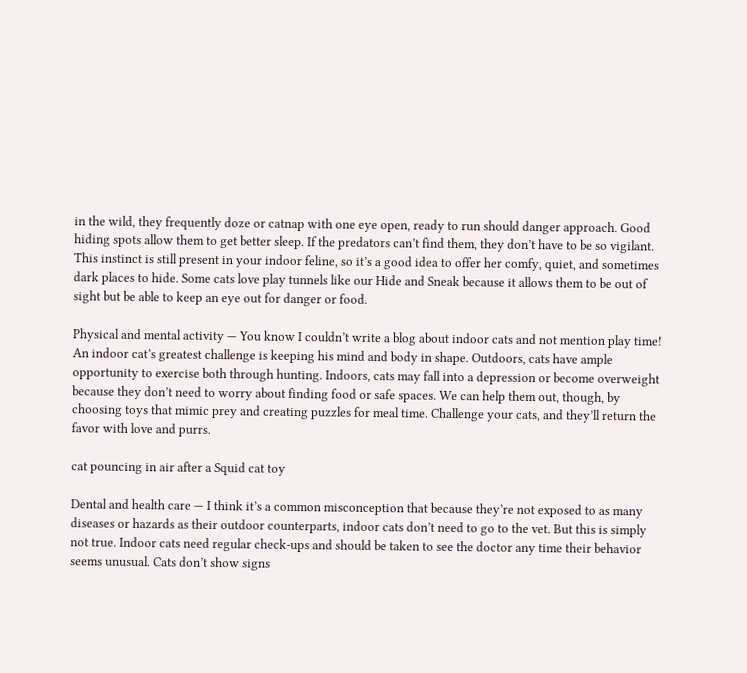in the wild, they frequently doze or catnap with one eye open, ready to run should danger approach. Good hiding spots allow them to get better sleep. If the predators can’t find them, they don’t have to be so vigilant. This instinct is still present in your indoor feline, so it’s a good idea to offer her comfy, quiet, and sometimes dark places to hide. Some cats love play tunnels like our Hide and Sneak because it allows them to be out of sight but be able to keep an eye out for danger or food.

Physical and mental activity — You know I couldn’t write a blog about indoor cats and not mention play time! An indoor cat’s greatest challenge is keeping his mind and body in shape. Outdoors, cats have ample opportunity to exercise both through hunting. Indoors, cats may fall into a depression or become overweight because they don’t need to worry about finding food or safe spaces. We can help them out, though, by choosing toys that mimic prey and creating puzzles for meal time. Challenge your cats, and they’ll return the favor with love and purrs.

cat pouncing in air after a Squid cat toy

Dental and health care — I think it’s a common misconception that because they’re not exposed to as many diseases or hazards as their outdoor counterparts, indoor cats don’t need to go to the vet. But this is simply not true. Indoor cats need regular check-ups and should be taken to see the doctor any time their behavior seems unusual. Cats don’t show signs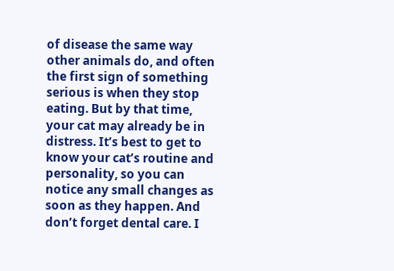of disease the same way other animals do, and often the first sign of something serious is when they stop eating. But by that time, your cat may already be in distress. It’s best to get to know your cat’s routine and personality, so you can notice any small changes as soon as they happen. And don’t forget dental care. I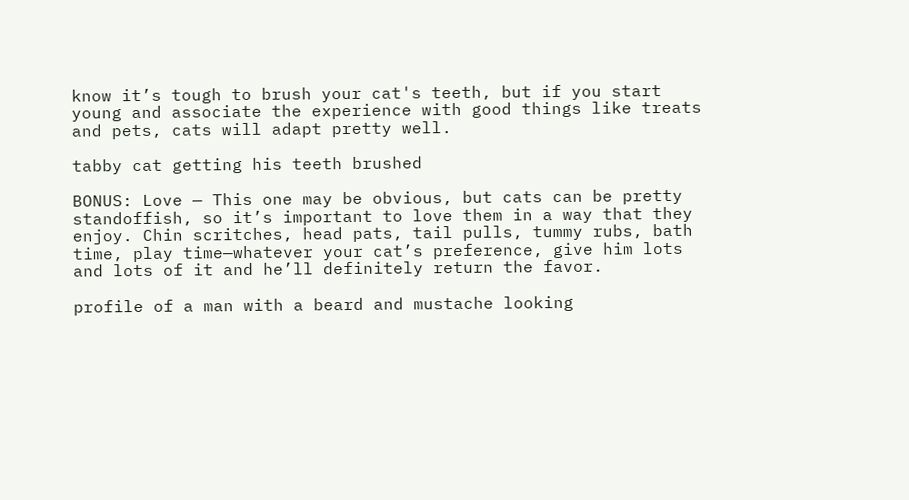know it’s tough to brush your cat's teeth, but if you start young and associate the experience with good things like treats and pets, cats will adapt pretty well.

tabby cat getting his teeth brushed

BONUS: Love — This one may be obvious, but cats can be pretty standoffish, so it’s important to love them in a way that they enjoy. Chin scritches, head pats, tail pulls, tummy rubs, bath time, play time—whatever your cat’s preference, give him lots and lots of it and he’ll definitely return the favor.

profile of a man with a beard and mustache looking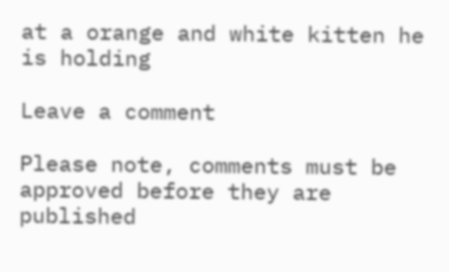at a orange and white kitten he is holding

Leave a comment

Please note, comments must be approved before they are published